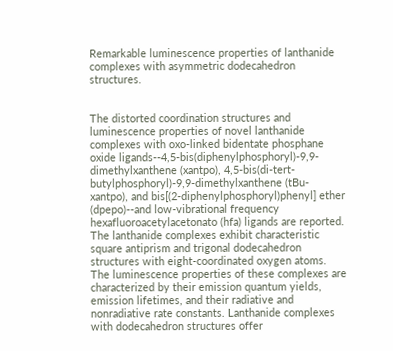Remarkable luminescence properties of lanthanide complexes with asymmetric dodecahedron structures.


The distorted coordination structures and luminescence properties of novel lanthanide complexes with oxo-linked bidentate phosphane oxide ligands--4,5-bis(diphenylphosphoryl)-9,9-dimethylxanthene (xantpo), 4,5-bis(di-tert-butylphosphoryl)-9,9-dimethylxanthene (tBu-xantpo), and bis[(2-diphenylphosphoryl)phenyl] ether (dpepo)--and low-vibrational frequency hexafluoroacetylacetonato (hfa) ligands are reported. The lanthanide complexes exhibit characteristic square antiprism and trigonal dodecahedron structures with eight-coordinated oxygen atoms. The luminescence properties of these complexes are characterized by their emission quantum yields, emission lifetimes, and their radiative and nonradiative rate constants. Lanthanide complexes with dodecahedron structures offer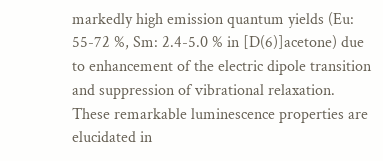markedly high emission quantum yields (Eu: 55-72 %, Sm: 2.4-5.0 % in [D(6)]acetone) due to enhancement of the electric dipole transition and suppression of vibrational relaxation. These remarkable luminescence properties are elucidated in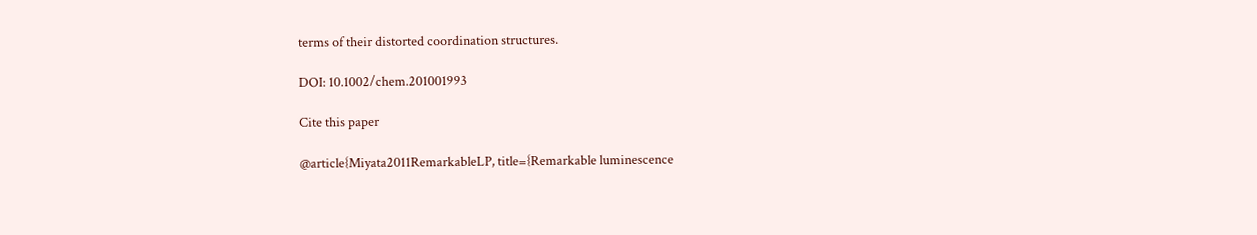terms of their distorted coordination structures.

DOI: 10.1002/chem.201001993

Cite this paper

@article{Miyata2011RemarkableLP, title={Remarkable luminescence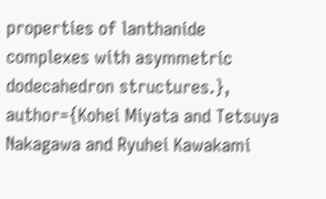properties of lanthanide complexes with asymmetric dodecahedron structures.}, author={Kohei Miyata and Tetsuya Nakagawa and Ryuhei Kawakami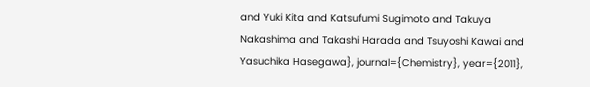and Yuki Kita and Katsufumi Sugimoto and Takuya Nakashima and Takashi Harada and Tsuyoshi Kawai and Yasuchika Hasegawa}, journal={Chemistry}, year={2011},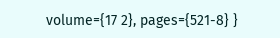volume={17 2}, pages={521-8} }